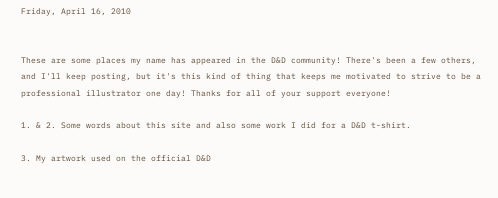Friday, April 16, 2010


These are some places my name has appeared in the D&D community! There's been a few others, and I'll keep posting, but it's this kind of thing that keeps me motivated to strive to be a professional illustrator one day! Thanks for all of your support everyone!

1. & 2. Some words about this site and also some work I did for a D&D t-shirt.

3. My artwork used on the official D&D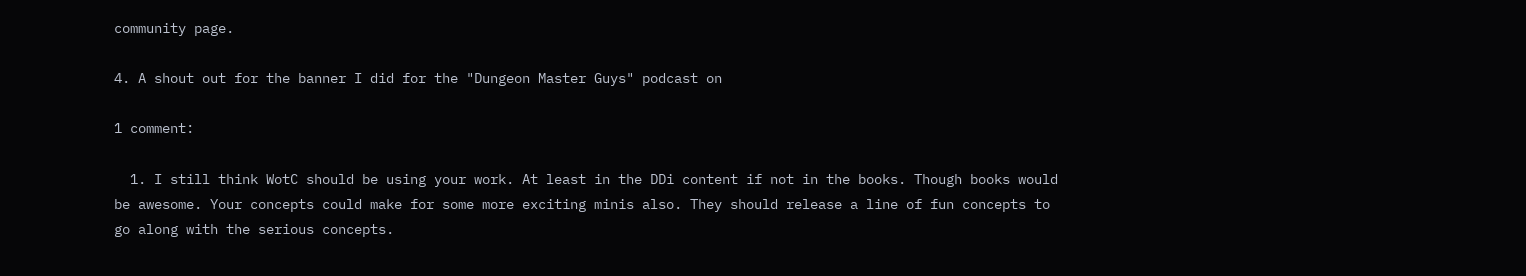community page.

4. A shout out for the banner I did for the "Dungeon Master Guys" podcast on

1 comment:

  1. I still think WotC should be using your work. At least in the DDi content if not in the books. Though books would be awesome. Your concepts could make for some more exciting minis also. They should release a line of fun concepts to go along with the serious concepts.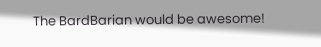The BardBarian would be awesome!